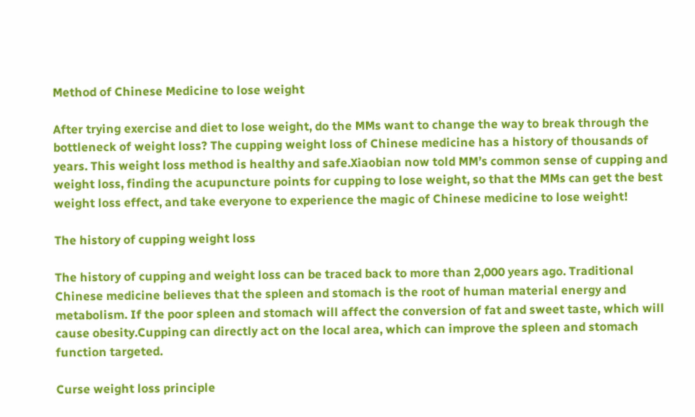Method of Chinese Medicine to lose weight

After trying exercise and diet to lose weight, do the MMs want to change the way to break through the bottleneck of weight loss? The cupping weight loss of Chinese medicine has a history of thousands of years. This weight loss method is healthy and safe.Xiaobian now told MM’s common sense of cupping and weight loss, finding the acupuncture points for cupping to lose weight, so that the MMs can get the best weight loss effect, and take everyone to experience the magic of Chinese medicine to lose weight!

The history of cupping weight loss

The history of cupping and weight loss can be traced back to more than 2,000 years ago. Traditional Chinese medicine believes that the spleen and stomach is the root of human material energy and metabolism. If the poor spleen and stomach will affect the conversion of fat and sweet taste, which will cause obesity.Cupping can directly act on the local area, which can improve the spleen and stomach function targeted.

Curse weight loss principle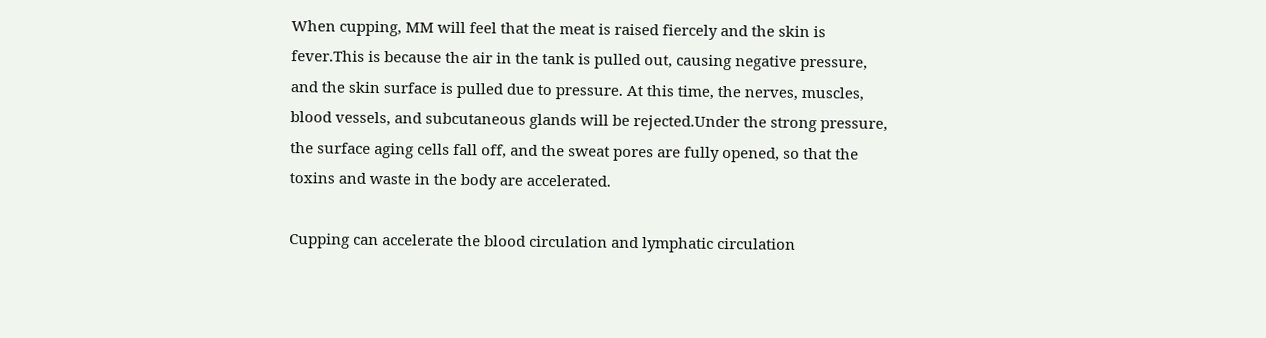When cupping, MM will feel that the meat is raised fiercely and the skin is fever.This is because the air in the tank is pulled out, causing negative pressure, and the skin surface is pulled due to pressure. At this time, the nerves, muscles, blood vessels, and subcutaneous glands will be rejected.Under the strong pressure, the surface aging cells fall off, and the sweat pores are fully opened, so that the toxins and waste in the body are accelerated.

Cupping can accelerate the blood circulation and lymphatic circulation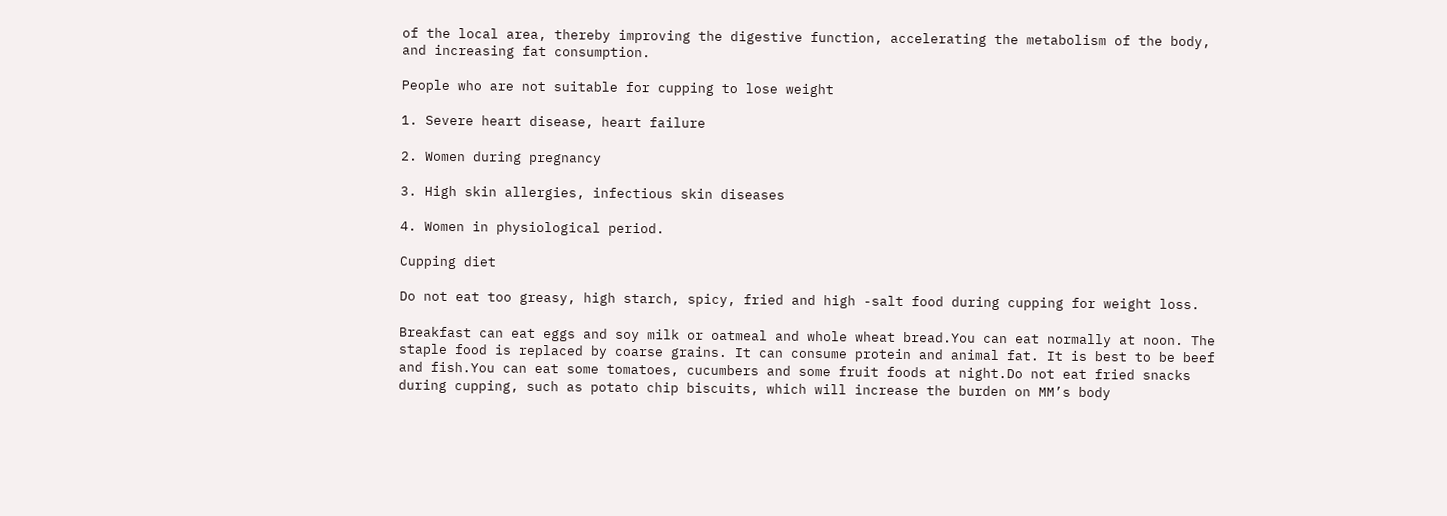of the local area, thereby improving the digestive function, accelerating the metabolism of the body, and increasing fat consumption.

People who are not suitable for cupping to lose weight

1. Severe heart disease, heart failure

2. Women during pregnancy

3. High skin allergies, infectious skin diseases

4. Women in physiological period.

Cupping diet

Do not eat too greasy, high starch, spicy, fried and high -salt food during cupping for weight loss.

Breakfast can eat eggs and soy milk or oatmeal and whole wheat bread.You can eat normally at noon. The staple food is replaced by coarse grains. It can consume protein and animal fat. It is best to be beef and fish.You can eat some tomatoes, cucumbers and some fruit foods at night.Do not eat fried snacks during cupping, such as potato chip biscuits, which will increase the burden on MM’s body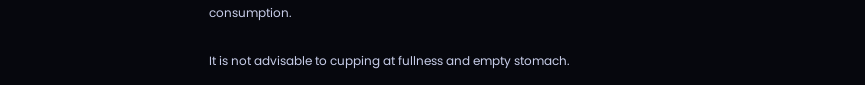consumption.

It is not advisable to cupping at fullness and empty stomach.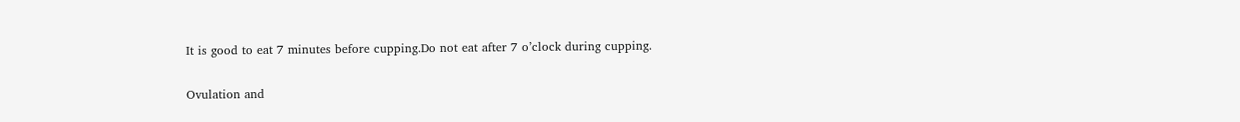It is good to eat 7 minutes before cupping.Do not eat after 7 o’clock during cupping.

Ovulation and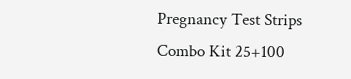Pregnancy Test Strips Combo Kit 25+100